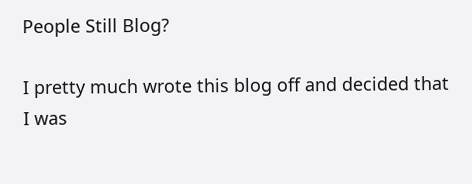People Still Blog?

I pretty much wrote this blog off and decided that I was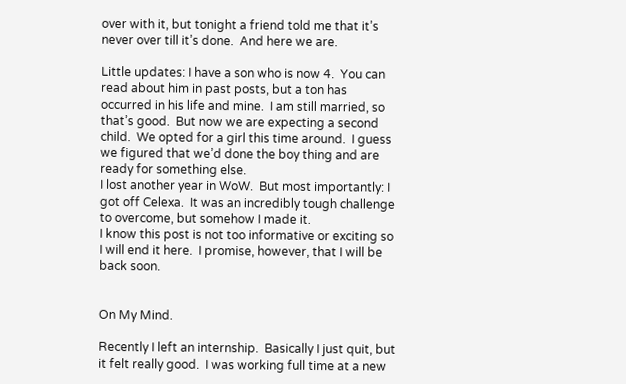over with it, but tonight a friend told me that it’s never over till it’s done.  And here we are.

Little updates: I have a son who is now 4.  You can read about him in past posts, but a ton has occurred in his life and mine.  I am still married, so that’s good.  But now we are expecting a second child.  We opted for a girl this time around.  I guess we figured that we’d done the boy thing and are ready for something else.
I lost another year in WoW.  But most importantly: I got off Celexa.  It was an incredibly tough challenge to overcome, but somehow I made it.
I know this post is not too informative or exciting so I will end it here.  I promise, however, that I will be back soon.


On My Mind.

Recently I left an internship.  Basically I just quit, but it felt really good.  I was working full time at a new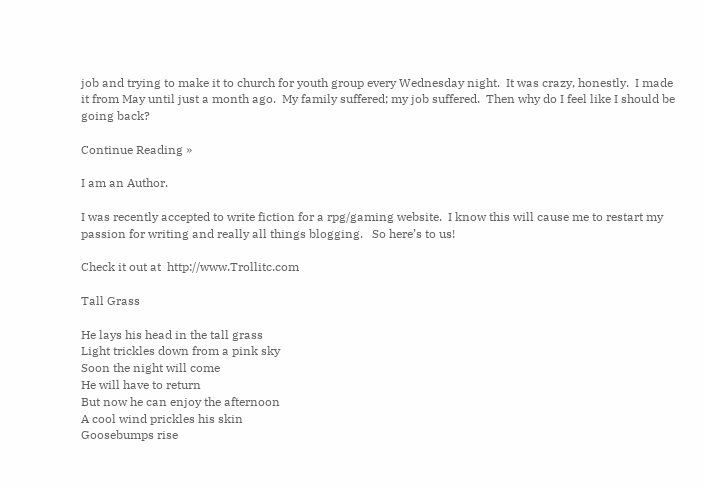job and trying to make it to church for youth group every Wednesday night.  It was crazy, honestly.  I made it from May until just a month ago.  My family suffered; my job suffered.  Then why do I feel like I should be going back?

Continue Reading »

I am an Author.

I was recently accepted to write fiction for a rpg/gaming website.  I know this will cause me to restart my passion for writing and really all things blogging.   So here’s to us!

Check it out at  http://www.Trollitc.com

Tall Grass

He lays his head in the tall grass
Light trickles down from a pink sky
Soon the night will come
He will have to return
But now he can enjoy the afternoon
A cool wind prickles his skin
Goosebumps rise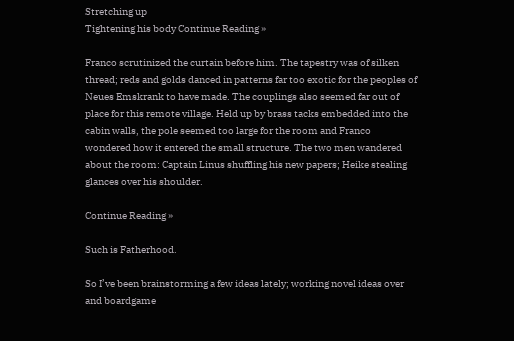Stretching up
Tightening his body Continue Reading »

Franco scrutinized the curtain before him. The tapestry was of silken thread; reds and golds danced in patterns far too exotic for the peoples of Neues Emskrank to have made. The couplings also seemed far out of place for this remote village. Held up by brass tacks embedded into the cabin walls, the pole seemed too large for the room and Franco wondered how it entered the small structure. The two men wandered about the room: Captain Linus shuffling his new papers; Heike stealing glances over his shoulder.

Continue Reading »

Such is Fatherhood.

So I’ve been brainstorming a few ideas lately; working novel ideas over and boardgame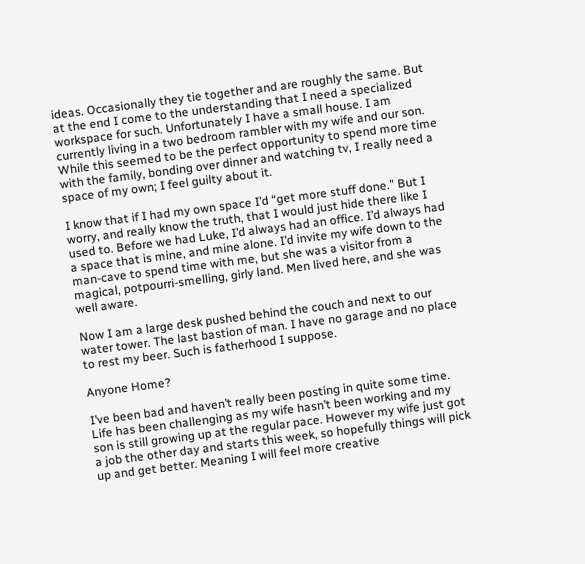ideas. Occasionally they tie together and are roughly the same. But at the end I come to the understanding that I need a specialized workspace for such. Unfortunately I have a small house. I am currently living in a two bedroom rambler with my wife and our son. While this seemed to be the perfect opportunity to spend more time with the family, bonding over dinner and watching tv, I really need a space of my own; I feel guilty about it.

I know that if I had my own space I’d “get more stuff done.” But I worry, and really know the truth, that I would just hide there like I used to. Before we had Luke, I’d always had an office. I’d always had a space that is mine, and mine alone. I’d invite my wife down to the man-cave to spend time with me, but she was a visitor from a magical, potpourri-smelling, girly land. Men lived here, and she was well aware.

Now I am a large desk pushed behind the couch and next to our water tower. The last bastion of man. I have no garage and no place to rest my beer. Such is fatherhood I suppose.

Anyone Home?

I’ve been bad and haven’t really been posting in quite some time. Life has been challenging as my wife hasn’t been working and my son is still growing up at the regular pace. However my wife just got a job the other day and starts this week, so hopefully things will pick up and get better. Meaning I will feel more creative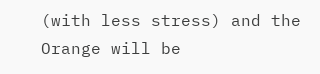(with less stress) and the Orange will be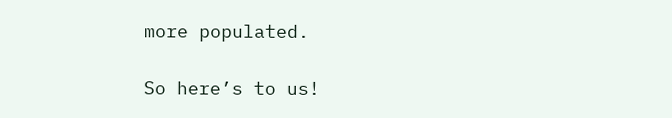more populated.

So here’s to us!